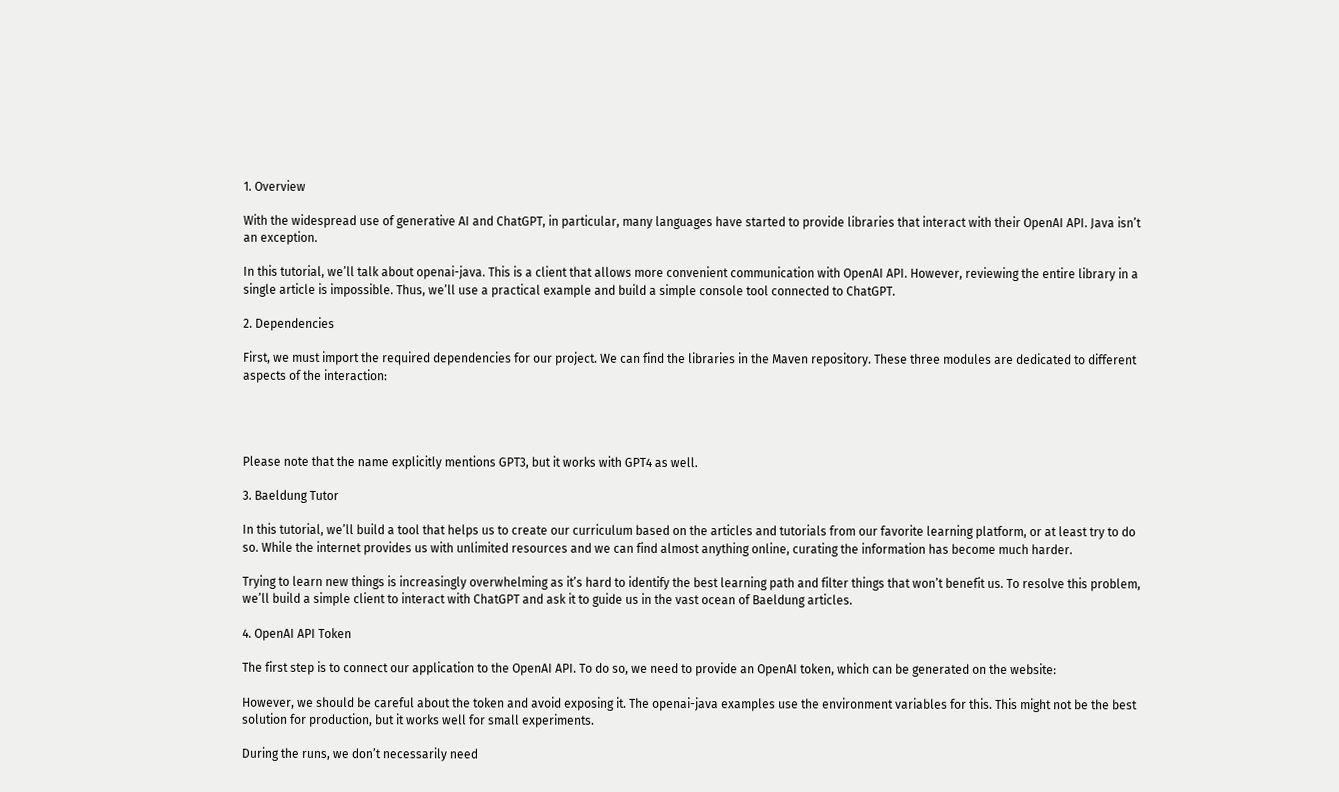1. Overview

With the widespread use of generative AI and ChatGPT, in particular, many languages have started to provide libraries that interact with their OpenAI API. Java isn’t an exception.

In this tutorial, we’ll talk about openai-java. This is a client that allows more convenient communication with OpenAI API. However, reviewing the entire library in a single article is impossible. Thus, we’ll use a practical example and build a simple console tool connected to ChatGPT.

2. Dependencies

First, we must import the required dependencies for our project. We can find the libraries in the Maven repository. These three modules are dedicated to different aspects of the interaction:




Please note that the name explicitly mentions GPT3, but it works with GPT4 as well.

3. Baeldung Tutor

In this tutorial, we’ll build a tool that helps us to create our curriculum based on the articles and tutorials from our favorite learning platform, or at least try to do so. While the internet provides us with unlimited resources and we can find almost anything online, curating the information has become much harder.

Trying to learn new things is increasingly overwhelming as it’s hard to identify the best learning path and filter things that won’t benefit us. To resolve this problem, we’ll build a simple client to interact with ChatGPT and ask it to guide us in the vast ocean of Baeldung articles.

4. OpenAI API Token

The first step is to connect our application to the OpenAI API. To do so, we need to provide an OpenAI token, which can be generated on the website:

However, we should be careful about the token and avoid exposing it. The openai-java examples use the environment variables for this. This might not be the best solution for production, but it works well for small experiments.

During the runs, we don’t necessarily need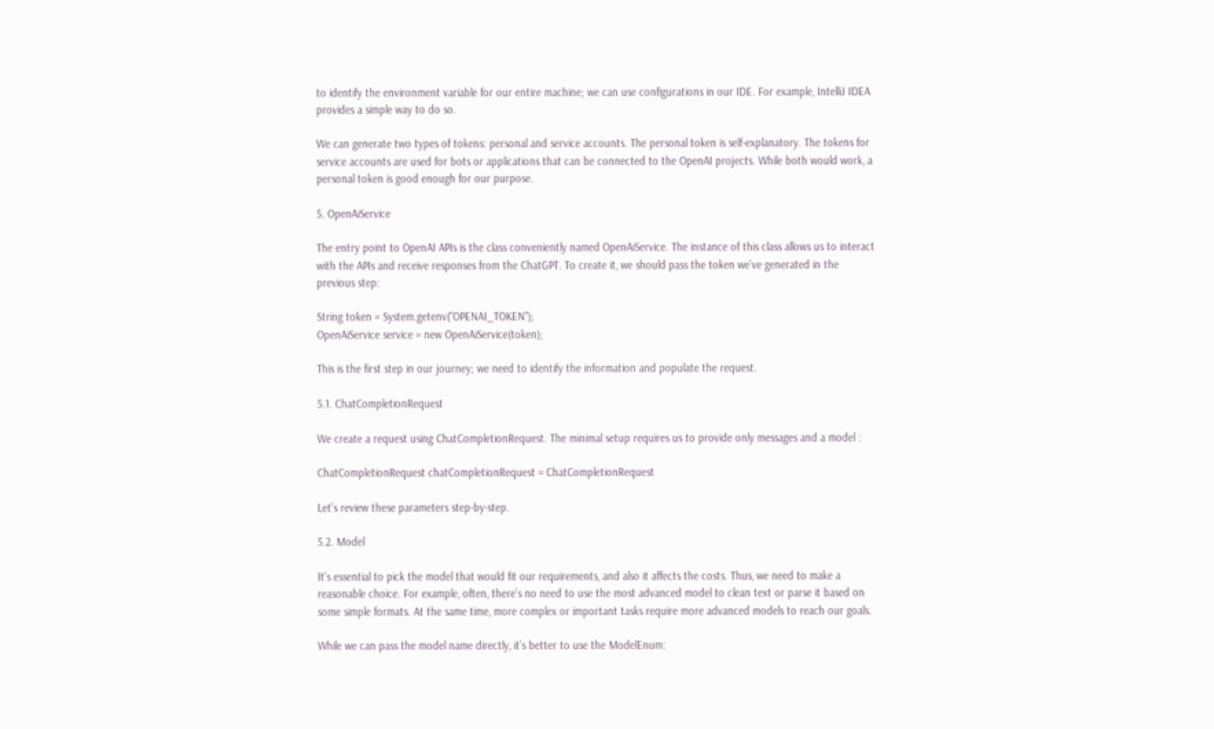to identify the environment variable for our entire machine; we can use configurations in our IDE. For example, IntelliJ IDEA provides a simple way to do so.

We can generate two types of tokens: personal and service accounts. The personal token is self-explanatory. The tokens for service accounts are used for bots or applications that can be connected to the OpenAI projects. While both would work, a personal token is good enough for our purpose.

5. OpenAiService

The entry point to OpenAI APIs is the class conveniently named OpenAiService. The instance of this class allows us to interact with the APIs and receive responses from the ChatGPT. To create it, we should pass the token we’ve generated in the previous step:

String token = System.getenv("OPENAI_TOKEN");
OpenAiService service = new OpenAiService(token);

This is the first step in our journey; we need to identify the information and populate the request.

5.1. ChatCompletionRequest

We create a request using ChatCompletionRequest. The minimal setup requires us to provide only messages and a model :

ChatCompletionRequest chatCompletionRequest = ChatCompletionRequest

Let’s review these parameters step-by-step.

5.2. Model

It’s essential to pick the model that would fit our requirements, and also it affects the costs. Thus, we need to make a reasonable choice. For example, often, there’s no need to use the most advanced model to clean text or parse it based on some simple formats. At the same time, more complex or important tasks require more advanced models to reach our goals.

While we can pass the model name directly, it’s better to use the ModelEnum: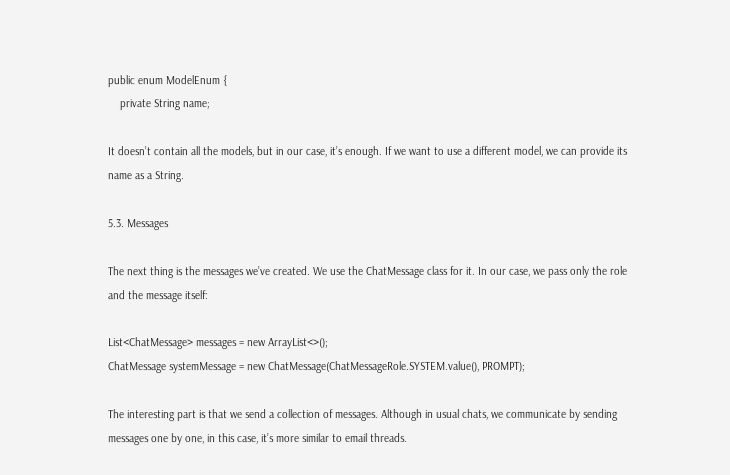public enum ModelEnum {
    private String name;

It doesn’t contain all the models, but in our case, it’s enough. If we want to use a different model, we can provide its name as a String.

5.3. Messages

The next thing is the messages we’ve created. We use the ChatMessage class for it. In our case, we pass only the role and the message itself:

List<ChatMessage> messages = new ArrayList<>();
ChatMessage systemMessage = new ChatMessage(ChatMessageRole.SYSTEM.value(), PROMPT);

The interesting part is that we send a collection of messages. Although in usual chats, we communicate by sending messages one by one, in this case, it’s more similar to email threads.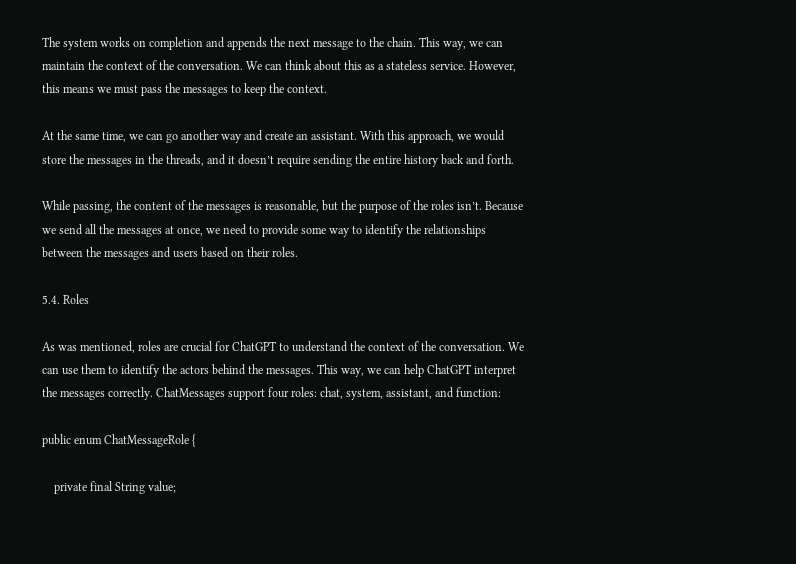The system works on completion and appends the next message to the chain. This way, we can maintain the context of the conversation. We can think about this as a stateless service. However, this means we must pass the messages to keep the context.

At the same time, we can go another way and create an assistant. With this approach, we would store the messages in the threads, and it doesn’t require sending the entire history back and forth.

While passing, the content of the messages is reasonable, but the purpose of the roles isn’t. Because we send all the messages at once, we need to provide some way to identify the relationships between the messages and users based on their roles.

5.4. Roles

As was mentioned, roles are crucial for ChatGPT to understand the context of the conversation. We can use them to identify the actors behind the messages. This way, we can help ChatGPT interpret the messages correctly. ChatMessages support four roles: chat, system, assistant, and function:

public enum ChatMessageRole {

    private final String value;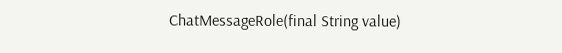ChatMessageRole(final String value)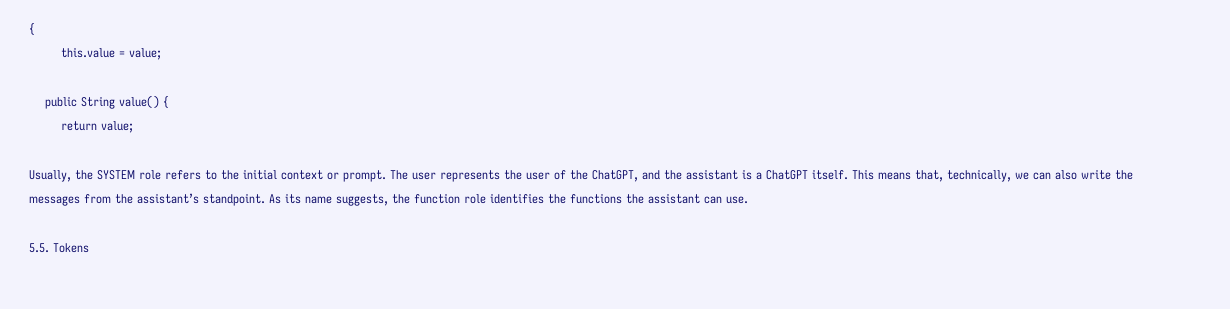{
        this.value = value;

    public String value() {
        return value;

Usually, the SYSTEM role refers to the initial context or prompt. The user represents the user of the ChatGPT, and the assistant is a ChatGPT itself. This means that, technically, we can also write the messages from the assistant’s standpoint. As its name suggests, the function role identifies the functions the assistant can use.

5.5. Tokens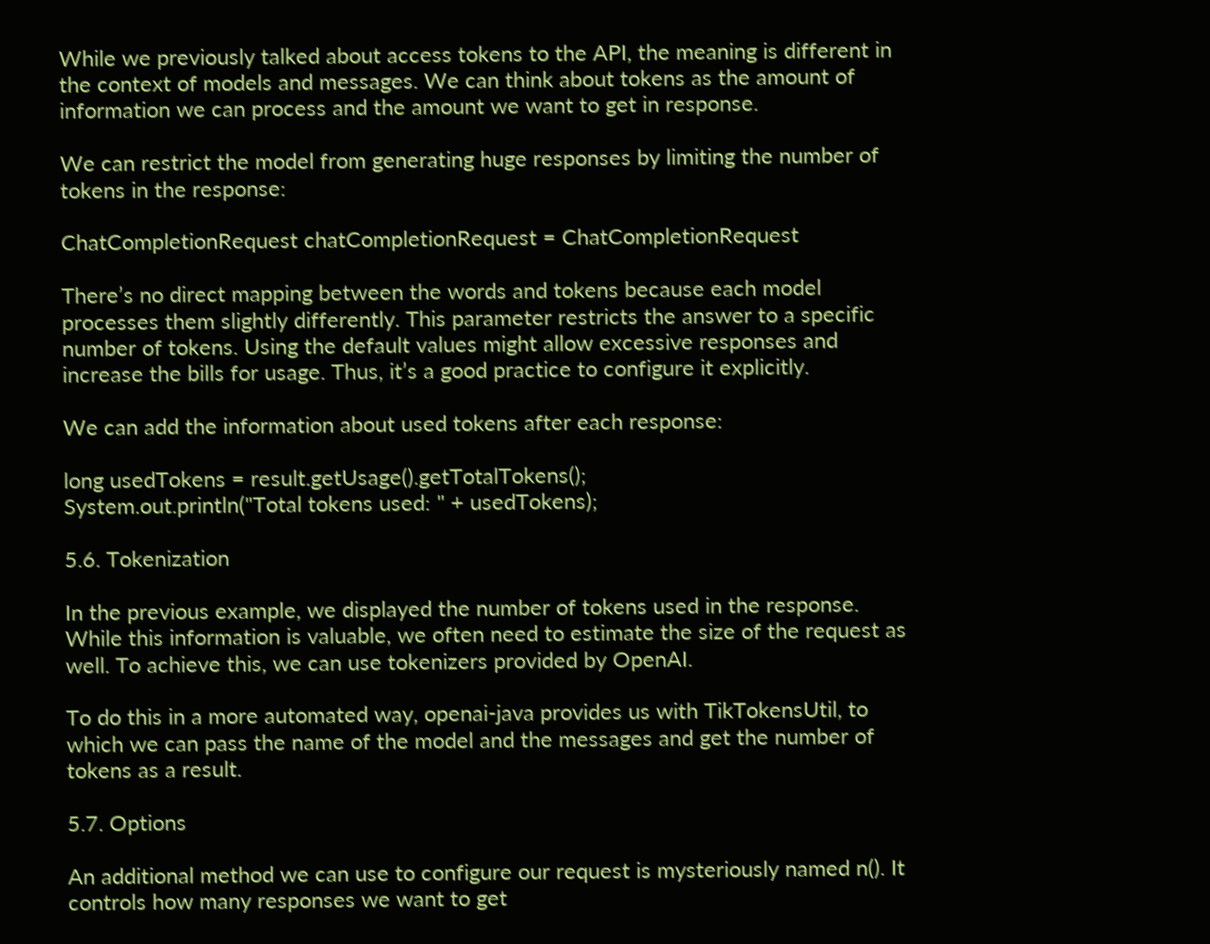While we previously talked about access tokens to the API, the meaning is different in the context of models and messages. We can think about tokens as the amount of information we can process and the amount we want to get in response.

We can restrict the model from generating huge responses by limiting the number of tokens in the response:

ChatCompletionRequest chatCompletionRequest = ChatCompletionRequest

There’s no direct mapping between the words and tokens because each model processes them slightly differently. This parameter restricts the answer to a specific number of tokens. Using the default values might allow excessive responses and increase the bills for usage. Thus, it’s a good practice to configure it explicitly.

We can add the information about used tokens after each response:

long usedTokens = result.getUsage().getTotalTokens();
System.out.println("Total tokens used: " + usedTokens);

5.6. Tokenization

In the previous example, we displayed the number of tokens used in the response. While this information is valuable, we often need to estimate the size of the request as well. To achieve this, we can use tokenizers provided by OpenAI.

To do this in a more automated way, openai-java provides us with TikTokensUtil, to which we can pass the name of the model and the messages and get the number of tokens as a result.

5.7. Options

An additional method we can use to configure our request is mysteriously named n(). It controls how many responses we want to get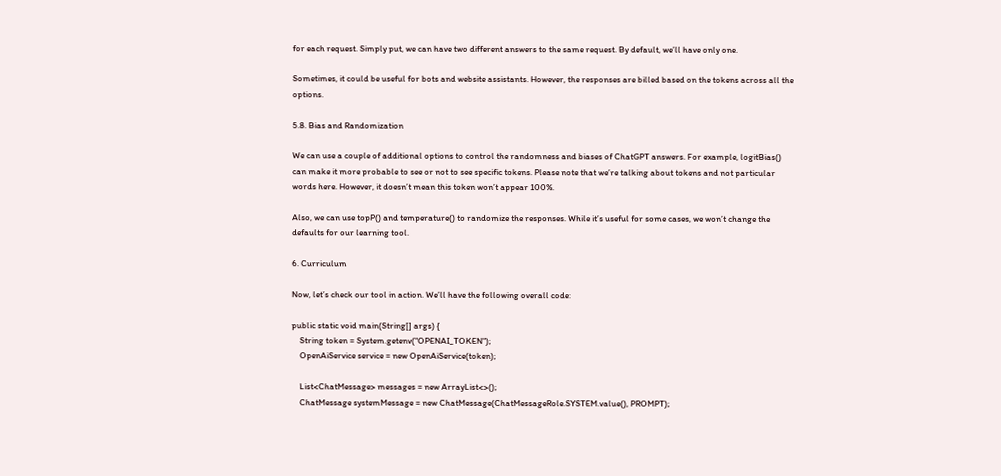for each request. Simply put, we can have two different answers to the same request. By default, we’ll have only one.

Sometimes, it could be useful for bots and website assistants. However, the responses are billed based on the tokens across all the options.

5.8. Bias and Randomization

We can use a couple of additional options to control the randomness and biases of ChatGPT answers. For example, logitBias() can make it more probable to see or not to see specific tokens. Please note that we’re talking about tokens and not particular words here. However, it doesn’t mean this token won’t appear 100%.

Also, we can use topP() and temperature() to randomize the responses. While it’s useful for some cases, we won’t change the defaults for our learning tool.

6. Curriculum

Now, let’s check our tool in action. We’ll have the following overall code:

public static void main(String[] args) {
    String token = System.getenv("OPENAI_TOKEN");
    OpenAiService service = new OpenAiService(token);

    List<ChatMessage> messages = new ArrayList<>();
    ChatMessage systemMessage = new ChatMessage(ChatMessageRole.SYSTEM.value(), PROMPT);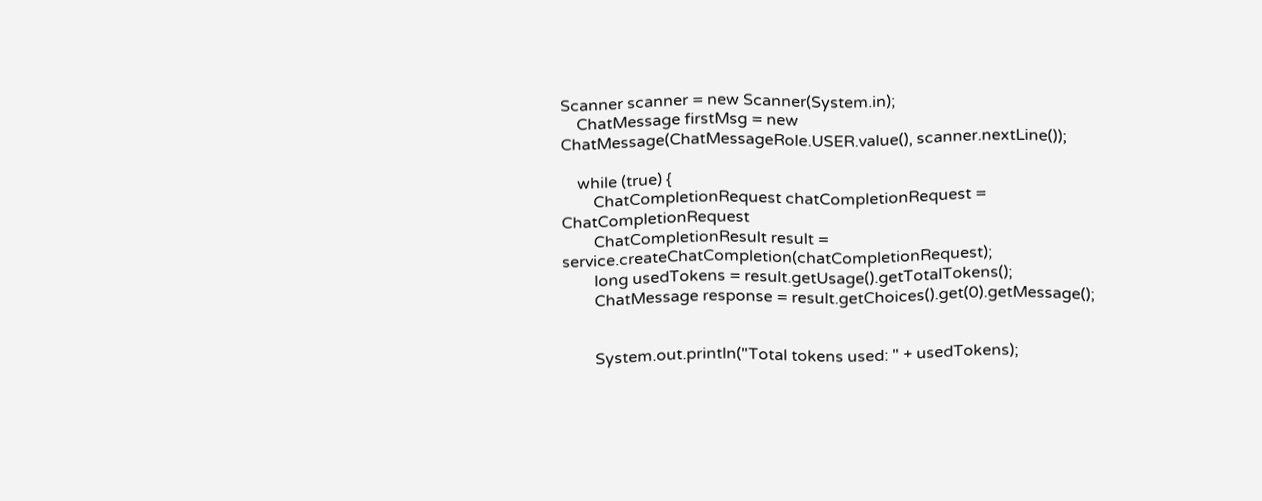Scanner scanner = new Scanner(System.in);
    ChatMessage firstMsg = new ChatMessage(ChatMessageRole.USER.value(), scanner.nextLine());

    while (true) {
        ChatCompletionRequest chatCompletionRequest = ChatCompletionRequest
        ChatCompletionResult result = service.createChatCompletion(chatCompletionRequest);
        long usedTokens = result.getUsage().getTotalTokens();
        ChatMessage response = result.getChoices().get(0).getMessage();


        System.out.println("Total tokens used: " + usedTokens);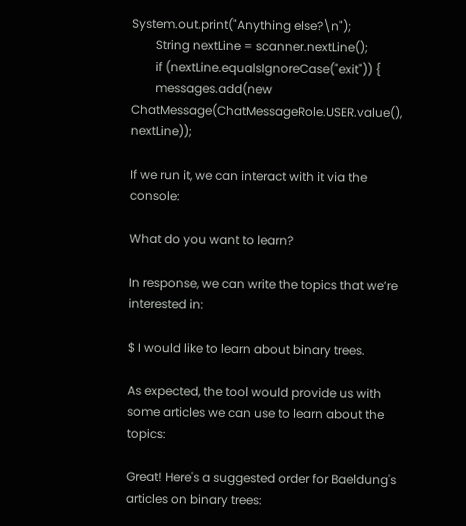System.out.print("Anything else?\n");
        String nextLine = scanner.nextLine();
        if (nextLine.equalsIgnoreCase("exit")) {
        messages.add(new ChatMessage(ChatMessageRole.USER.value(), nextLine));

If we run it, we can interact with it via the console:

What do you want to learn?

In response, we can write the topics that we’re interested in:

$ I would like to learn about binary trees.

As expected, the tool would provide us with some articles we can use to learn about the topics:

Great! Here's a suggested order for Baeldung's articles on binary trees: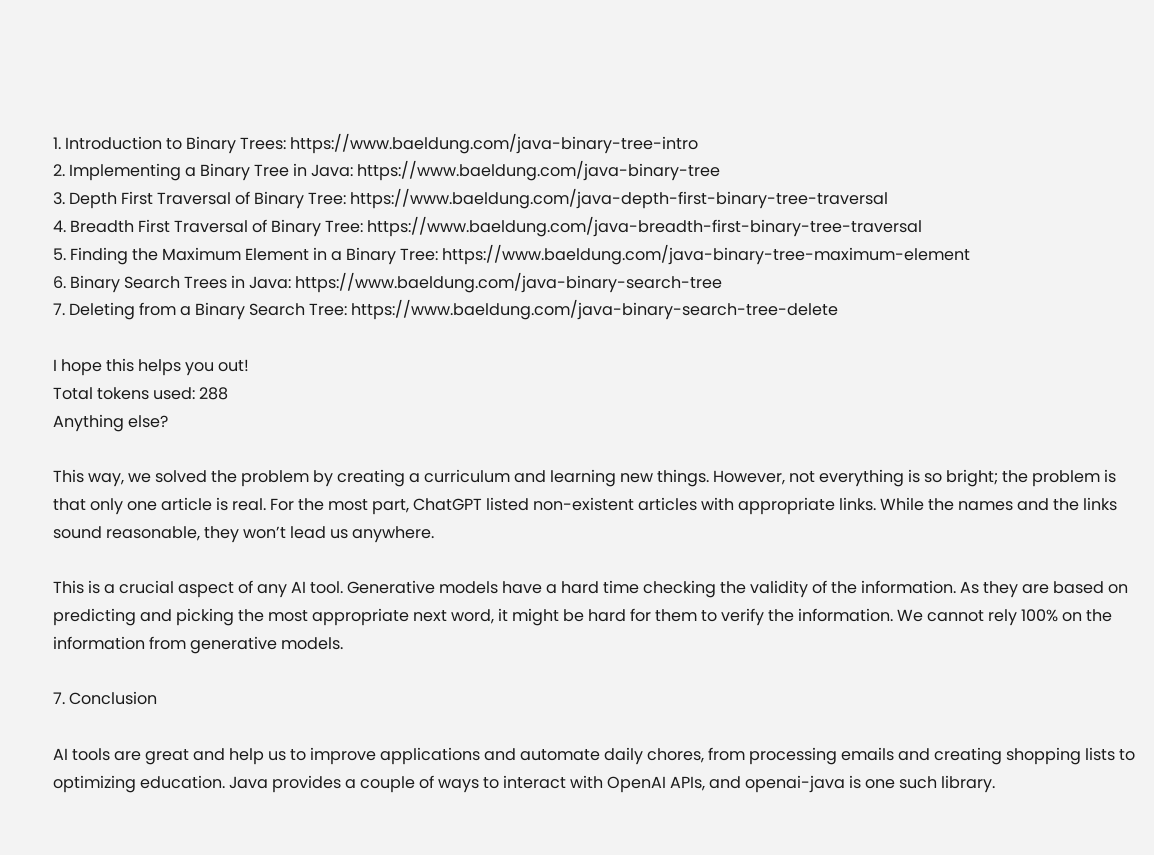1. Introduction to Binary Trees: https://www.baeldung.com/java-binary-tree-intro
2. Implementing a Binary Tree in Java: https://www.baeldung.com/java-binary-tree
3. Depth First Traversal of Binary Tree: https://www.baeldung.com/java-depth-first-binary-tree-traversal
4. Breadth First Traversal of Binary Tree: https://www.baeldung.com/java-breadth-first-binary-tree-traversal
5. Finding the Maximum Element in a Binary Tree: https://www.baeldung.com/java-binary-tree-maximum-element
6. Binary Search Trees in Java: https://www.baeldung.com/java-binary-search-tree
7. Deleting from a Binary Search Tree: https://www.baeldung.com/java-binary-search-tree-delete

I hope this helps you out!
Total tokens used: 288
Anything else?

This way, we solved the problem by creating a curriculum and learning new things. However, not everything is so bright; the problem is that only one article is real. For the most part, ChatGPT listed non-existent articles with appropriate links. While the names and the links sound reasonable, they won’t lead us anywhere.

This is a crucial aspect of any AI tool. Generative models have a hard time checking the validity of the information. As they are based on predicting and picking the most appropriate next word, it might be hard for them to verify the information. We cannot rely 100% on the information from generative models.

7. Conclusion

AI tools are great and help us to improve applications and automate daily chores, from processing emails and creating shopping lists to optimizing education. Java provides a couple of ways to interact with OpenAI APIs, and openai-java is one such library.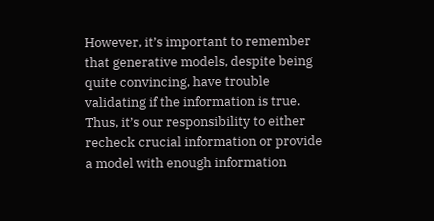However, it’s important to remember that generative models, despite being quite convincing, have trouble validating if the information is true. Thus, it’s our responsibility to either recheck crucial information or provide a model with enough information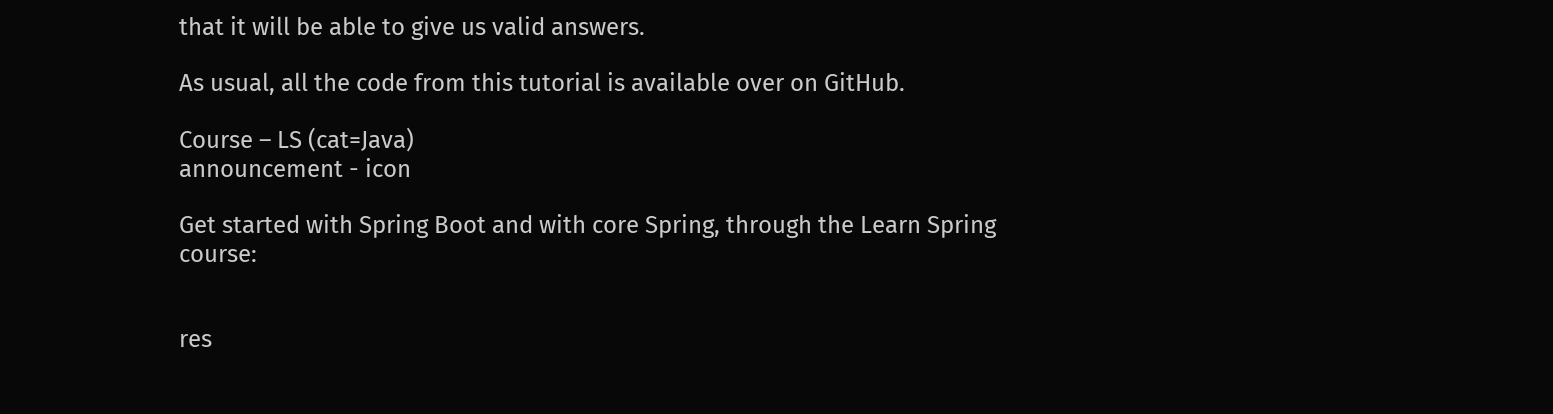that it will be able to give us valid answers.

As usual, all the code from this tutorial is available over on GitHub.

Course – LS (cat=Java)
announcement - icon

Get started with Spring Boot and with core Spring, through the Learn Spring course:


res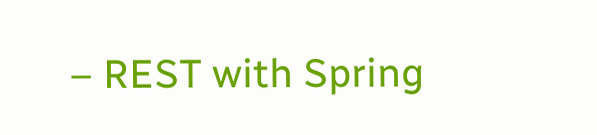– REST with Spring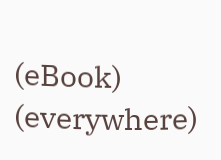(eBook) (everywhere)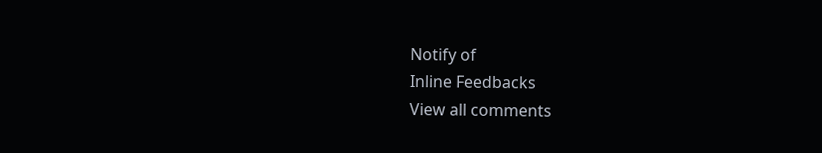Notify of
Inline Feedbacks
View all comments